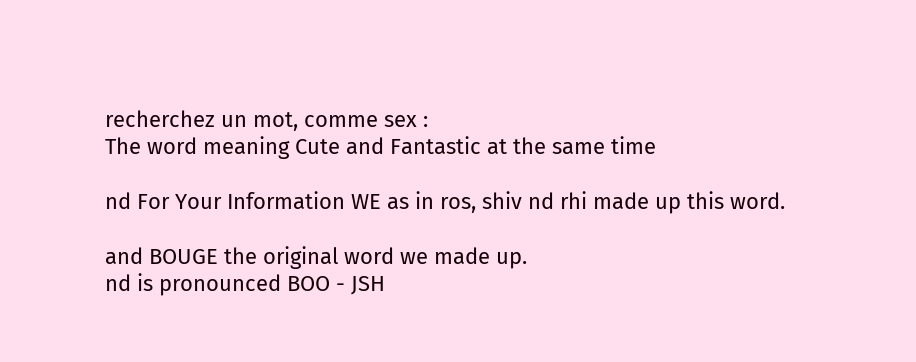recherchez un mot, comme sex :
The word meaning Cute and Fantastic at the same time

nd For Your Information WE as in ros, shiv nd rhi made up this word.

and BOUGE the original word we made up.
nd is pronounced BOO - JSH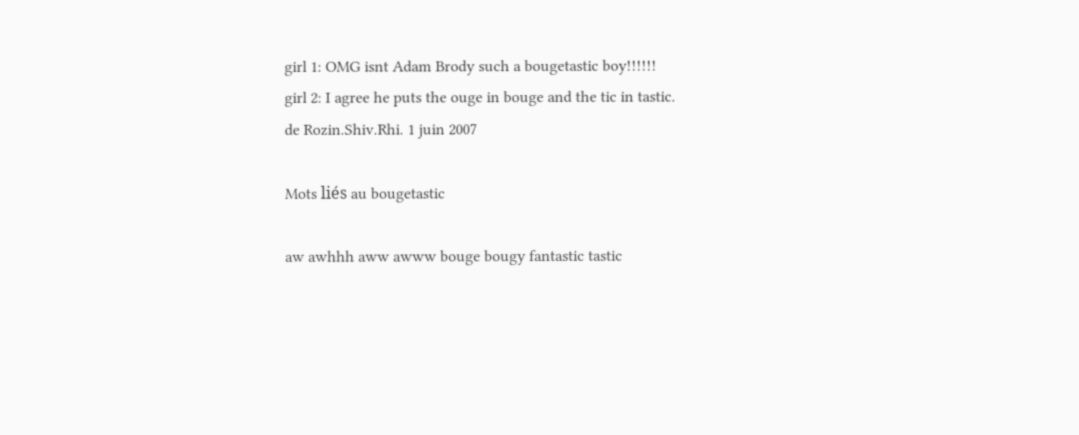girl 1: OMG isnt Adam Brody such a bougetastic boy!!!!!!
girl 2: I agree he puts the ouge in bouge and the tic in tastic.
de Rozin.Shiv.Rhi. 1 juin 2007

Mots liés au bougetastic

aw awhhh aww awww bouge bougy fantastic tastic